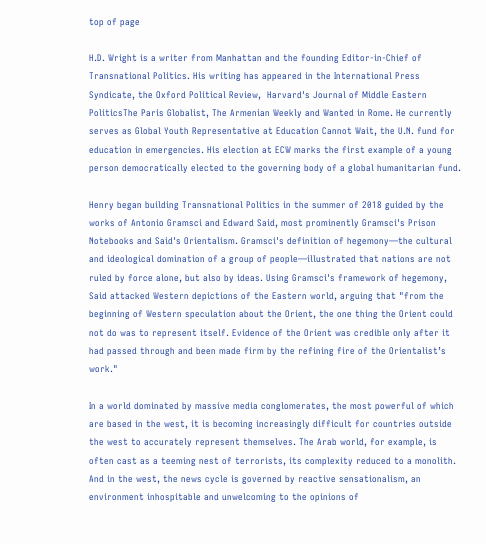top of page

H.D. Wright is a writer from Manhattan and the founding Editor-in-Chief of Transnational Politics. His writing has appeared in the International Press Syndicate, the Oxford Political Review,  Harvard's Journal of Middle Eastern PoliticsThe Paris Globalist, The Armenian Weekly and Wanted in Rome. He currently serves as Global Youth Representative at Education Cannot Wait, the U.N. fund for education in emergencies. His election at ECW marks the first example of a young person democratically elected to the governing body of a global humanitarian fund.

Henry began building Transnational Politics in the summer of 2018 guided by the works of Antonio Gramsci and Edward Said, most prominently Gramsci's Prison Notebooks and Said's Orientalism. Gramsci's definition of hegemony—the cultural and ideological domination of a group of people—illustrated that nations are not ruled by force alone, but also by ideas. Using Gramsci's framework of hegemony, Said attacked Western depictions of the Eastern world, arguing that "from the beginning of Western speculation about the Orient, the one thing the Orient could not do was to represent itself. Evidence of the Orient was credible only after it had passed through and been made firm by the refining fire of the Orientalist’s work."

In a world dominated by massive media conglomerates, the most powerful of which are based in the west, it is becoming increasingly difficult for countries outside the west to accurately represent themselves. The Arab world, for example, is often cast as a teeming nest of terrorists, its complexity reduced to a monolith. And in the west, the news cycle is governed by reactive sensationalism, an environment inhospitable and unwelcoming to the opinions of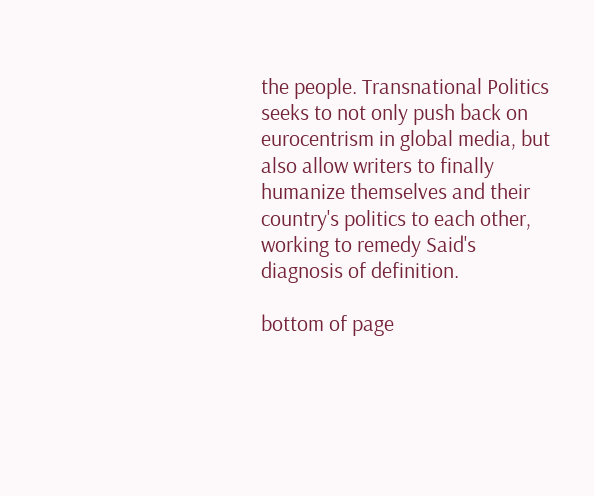the people. Transnational Politics seeks to not only push back on eurocentrism in global media, but also allow writers to finally humanize themselves and their country's politics to each other, working to remedy Said's diagnosis of definition.

bottom of page